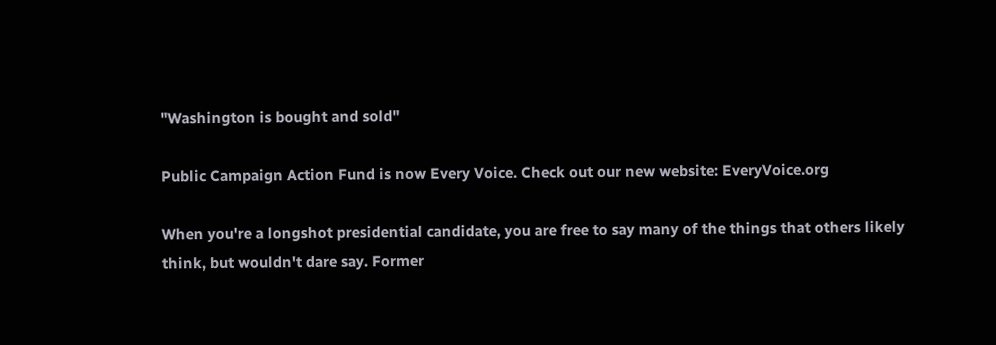"Washington is bought and sold"

Public Campaign Action Fund is now Every Voice. Check out our new website: EveryVoice.org

When you're a longshot presidential candidate, you are free to say many of the things that others likely think, but wouldn't dare say. Former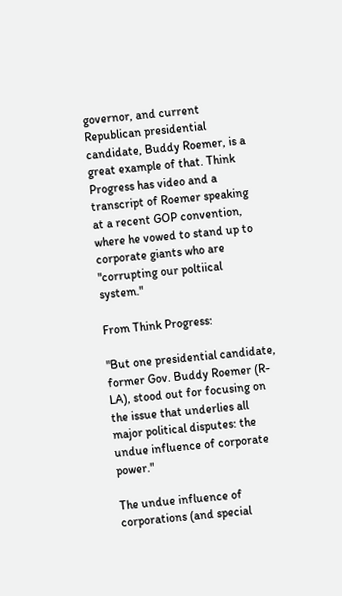governor, and current Republican presidential candidate, Buddy Roemer, is a great example of that. Think Progress has video and a transcript of Roemer speaking at a recent GOP convention, where he vowed to stand up to corporate giants who are "corrupting our poltiical system."

From Think Progress:

"But one presidential candidate, former Gov. Buddy Roemer (R-LA), stood out for focusing on the issue that underlies all major political disputes: the undue influence of corporate power."

The undue influence of corporations (and special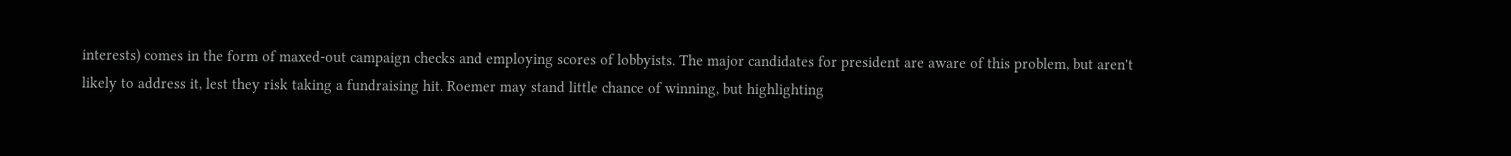interests) comes in the form of maxed-out campaign checks and employing scores of lobbyists. The major candidates for president are aware of this problem, but aren't likely to address it, lest they risk taking a fundraising hit. Roemer may stand little chance of winning, but highlighting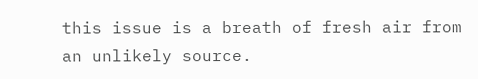this issue is a breath of fresh air from an unlikely source.